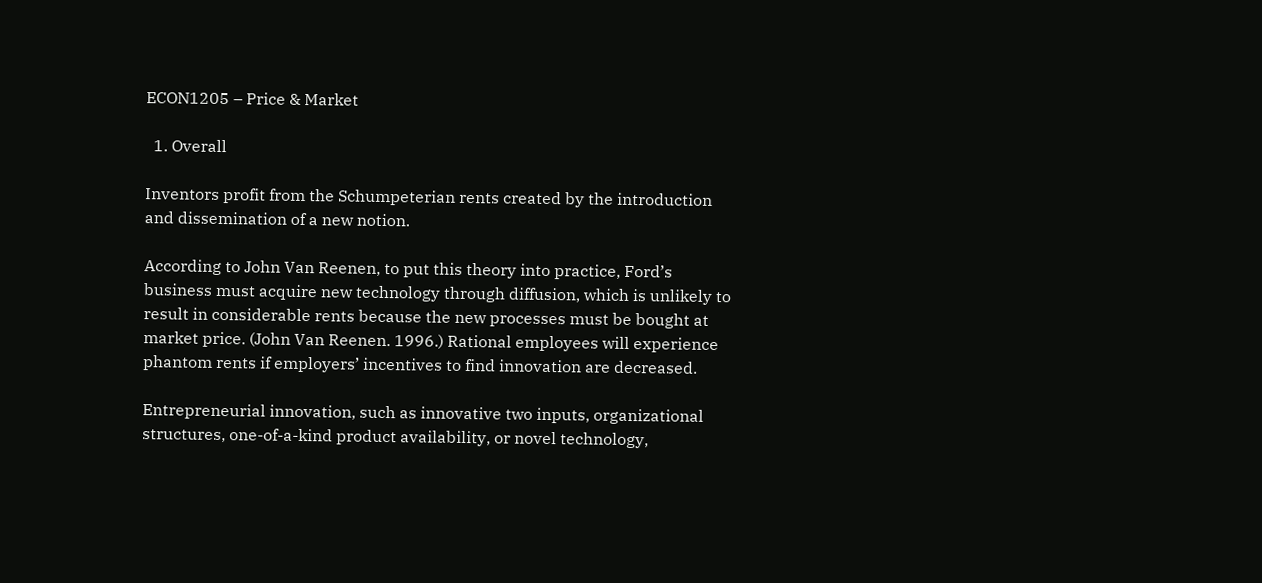ECON1205 – Price & Market

  1. Overall

Inventors profit from the Schumpeterian rents created by the introduction and dissemination of a new notion.

According to John Van Reenen, to put this theory into practice, Ford’s business must acquire new technology through diffusion, which is unlikely to result in considerable rents because the new processes must be bought at market price. (John Van Reenen. 1996.) Rational employees will experience phantom rents if employers’ incentives to find innovation are decreased.

Entrepreneurial innovation, such as innovative two inputs, organizational structures, one-of-a-kind product availability, or novel technology,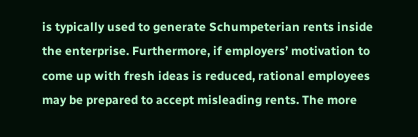is typically used to generate Schumpeterian rents inside the enterprise. Furthermore, if employers’ motivation to come up with fresh ideas is reduced, rational employees may be prepared to accept misleading rents. The more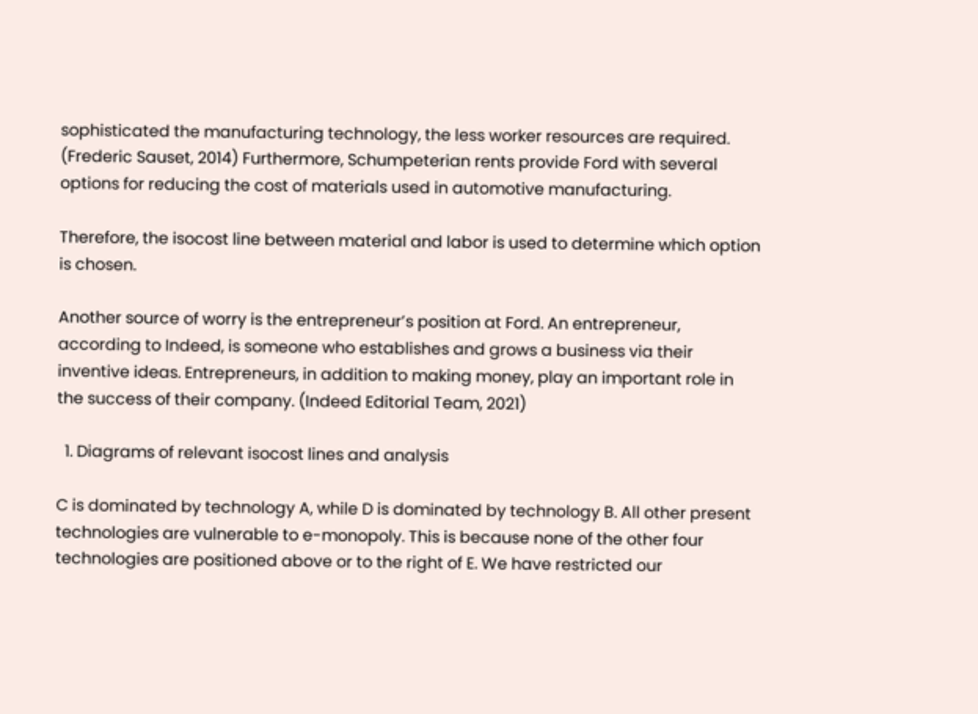sophisticated the manufacturing technology, the less worker resources are required. (Frederic Sauset, 2014) Furthermore, Schumpeterian rents provide Ford with several options for reducing the cost of materials used in automotive manufacturing.

Therefore, the isocost line between material and labor is used to determine which option is chosen.

Another source of worry is the entrepreneur’s position at Ford. An entrepreneur, according to Indeed, is someone who establishes and grows a business via their inventive ideas. Entrepreneurs, in addition to making money, play an important role in the success of their company. (Indeed Editorial Team, 2021)

  1. Diagrams of relevant isocost lines and analysis

C is dominated by technology A, while D is dominated by technology B. All other present technologies are vulnerable to e-monopoly. This is because none of the other four technologies are positioned above or to the right of E. We have restricted our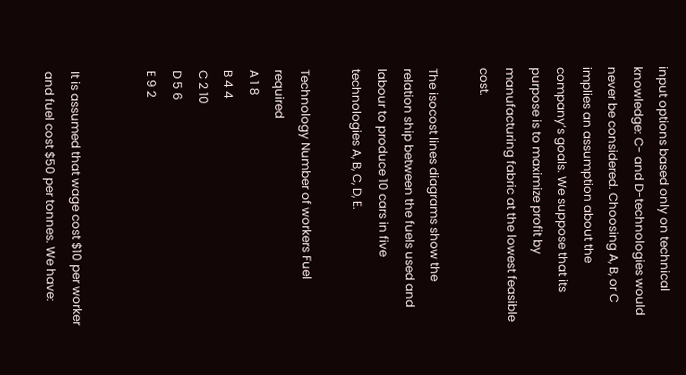input options based only on technical knowledge: C- and D-technologies would never be considered. Choosing A, B, or C implies an assumption about the company’s goals. We suppose that its purpose is to maximize profit by manufacturing fabric at the lowest feasible cost.

The isocost lines diagrams show the relation ship between the fuels used and labour to produce 10 cars in five technologies A, B, C, D, E.

Technology Number of workers Fuel required
A 1 8
B 4 4
C 2 10
D 5 6
E 9 2


It is assumed that wage cost $10 per worker and fuel cost $50 per tonnes. We have: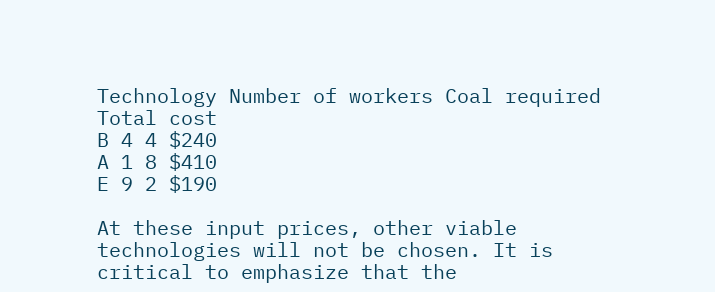Technology Number of workers Coal required Total cost
B 4 4 $240
A 1 8 $410
E 9 2 $190

At these input prices, other viable technologies will not be chosen. It is critical to emphasize that the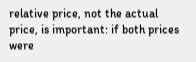relative price, not the actual price, is important: if both prices were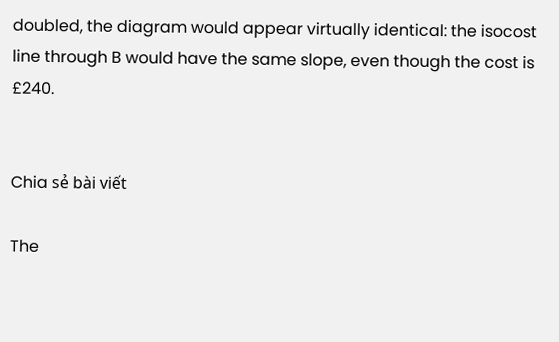doubled, the diagram would appear virtually identical: the isocost line through B would have the same slope, even though the cost is £240.


Chia sẻ bài viết

The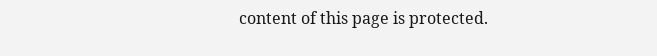content of this page is protected.